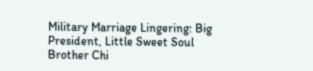Military Marriage Lingering: Big President, Little Sweet Soul Brother Chi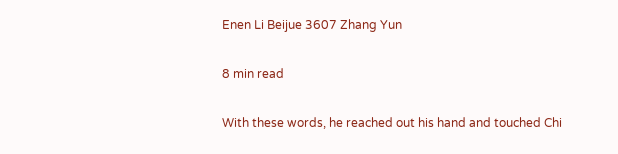Enen Li Beijue 3607 Zhang Yun

8 min read

With these words, he reached out his hand and touched Chi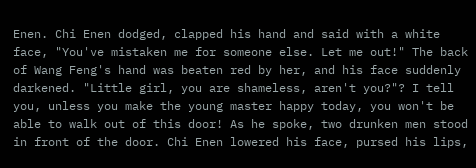Enen. Chi Enen dodged, clapped his hand and said with a white face, "You've mistaken me for someone else. Let me out!" The back of Wang Feng's hand was beaten red by her, and his face suddenly darkened. "Little girl, you are shameless, aren't you?"? I tell you, unless you make the young master happy today, you won't be able to walk out of this door! As he spoke, two drunken men stood in front of the door. Chi Enen lowered his face, pursed his lips,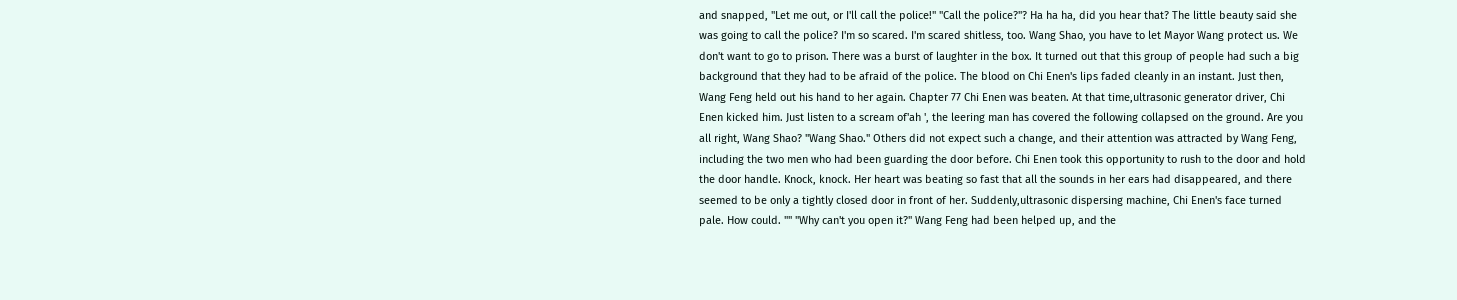and snapped, "Let me out, or I'll call the police!" "Call the police?"? Ha ha ha, did you hear that? The little beauty said she was going to call the police? I'm so scared. I'm scared shitless, too. Wang Shao, you have to let Mayor Wang protect us. We don't want to go to prison. There was a burst of laughter in the box. It turned out that this group of people had such a big background that they had to be afraid of the police. The blood on Chi Enen's lips faded cleanly in an instant. Just then, Wang Feng held out his hand to her again. Chapter 77 Chi Enen was beaten. At that time,ultrasonic generator driver, Chi Enen kicked him. Just listen to a scream of'ah ', the leering man has covered the following collapsed on the ground. Are you all right, Wang Shao? "Wang Shao." Others did not expect such a change, and their attention was attracted by Wang Feng, including the two men who had been guarding the door before. Chi Enen took this opportunity to rush to the door and hold the door handle. Knock, knock. Her heart was beating so fast that all the sounds in her ears had disappeared, and there seemed to be only a tightly closed door in front of her. Suddenly,ultrasonic dispersing machine, Chi Enen's face turned pale. How could. "" "Why can't you open it?" Wang Feng had been helped up, and the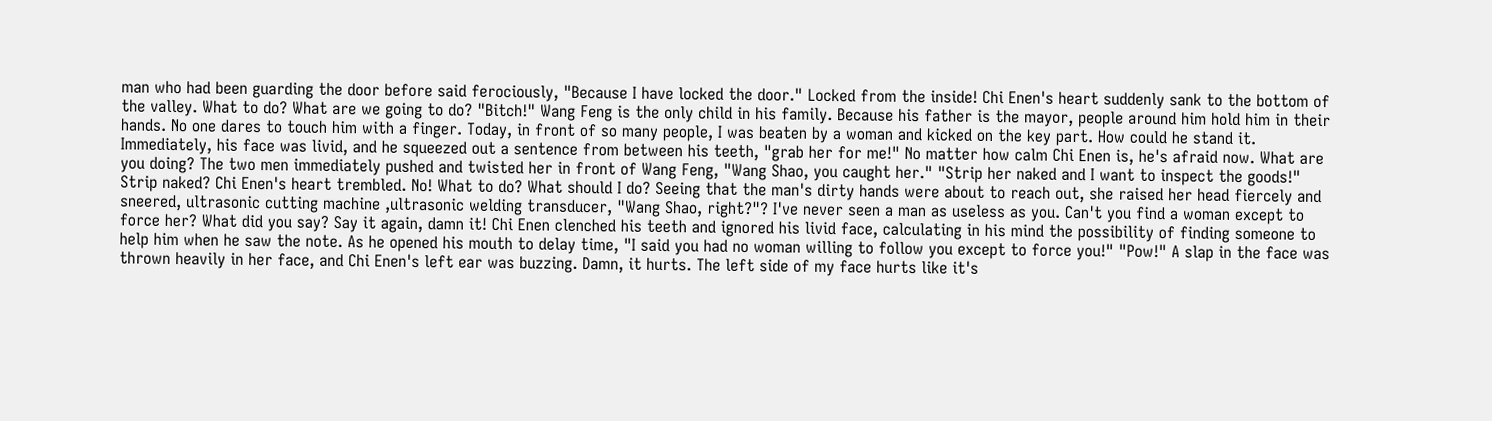man who had been guarding the door before said ferociously, "Because I have locked the door." Locked from the inside! Chi Enen's heart suddenly sank to the bottom of the valley. What to do? What are we going to do? "Bitch!" Wang Feng is the only child in his family. Because his father is the mayor, people around him hold him in their hands. No one dares to touch him with a finger. Today, in front of so many people, I was beaten by a woman and kicked on the key part. How could he stand it. Immediately, his face was livid, and he squeezed out a sentence from between his teeth, "grab her for me!" No matter how calm Chi Enen is, he's afraid now. What are you doing? The two men immediately pushed and twisted her in front of Wang Feng, "Wang Shao, you caught her." "Strip her naked and I want to inspect the goods!" Strip naked? Chi Enen's heart trembled. No! What to do? What should I do? Seeing that the man's dirty hands were about to reach out, she raised her head fiercely and sneered, ultrasonic cutting machine ,ultrasonic welding transducer, "Wang Shao, right?"? I've never seen a man as useless as you. Can't you find a woman except to force her? What did you say? Say it again, damn it! Chi Enen clenched his teeth and ignored his livid face, calculating in his mind the possibility of finding someone to help him when he saw the note. As he opened his mouth to delay time, "I said you had no woman willing to follow you except to force you!" "Pow!" A slap in the face was thrown heavily in her face, and Chi Enen's left ear was buzzing. Damn, it hurts. The left side of my face hurts like it's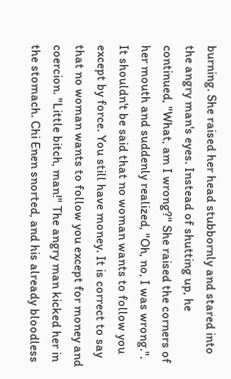burning. She raised her head stubbornly and stared into the angry man's eyes. Instead of shutting up, he continued, "What, am I wrong?" She raised the corners of her mouth and suddenly realized, "Oh, no, I was wrong.". It shouldn't be said that no woman wants to follow you except by force. You still have money. It is correct to say that no woman wants to follow you except for money and coercion. "Little bitch, man!" The angry man kicked her in the stomach. Chi Enen snorted, and his already bloodless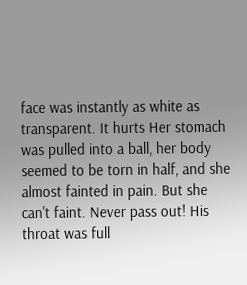face was instantly as white as transparent. It hurts Her stomach was pulled into a ball, her body seemed to be torn in half, and she almost fainted in pain. But she can't faint. Never pass out! His throat was full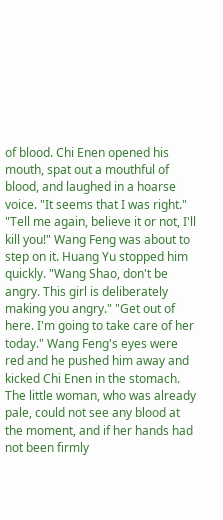of blood. Chi Enen opened his mouth, spat out a mouthful of blood, and laughed in a hoarse voice. "It seems that I was right." "Tell me again, believe it or not, I'll kill you!" Wang Feng was about to step on it. Huang Yu stopped him quickly. "Wang Shao, don't be angry. This girl is deliberately making you angry." "Get out of here. I'm going to take care of her today." Wang Feng's eyes were red and he pushed him away and kicked Chi Enen in the stomach. The little woman, who was already pale, could not see any blood at the moment, and if her hands had not been firmly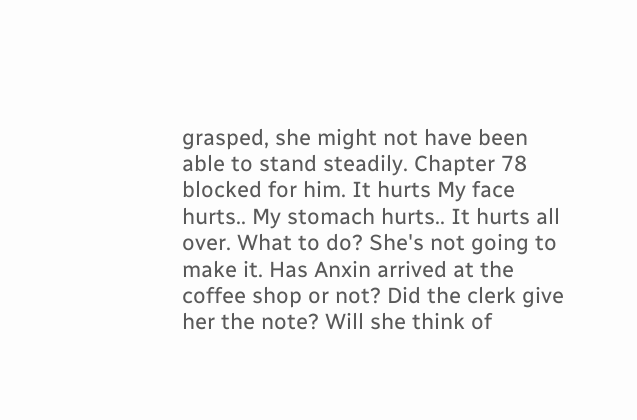grasped, she might not have been able to stand steadily. Chapter 78 blocked for him. It hurts My face hurts.. My stomach hurts.. It hurts all over. What to do? She's not going to make it. Has Anxin arrived at the coffee shop or not? Did the clerk give her the note? Will she think of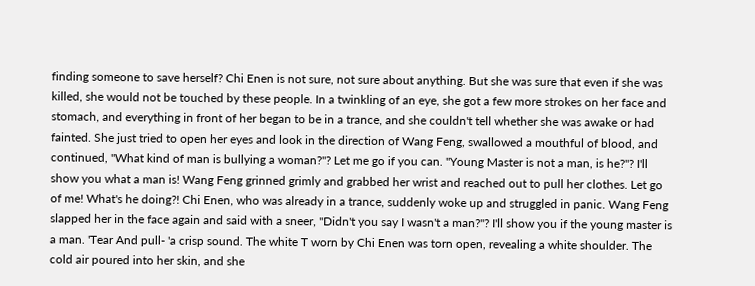finding someone to save herself? Chi Enen is not sure, not sure about anything. But she was sure that even if she was killed, she would not be touched by these people. In a twinkling of an eye, she got a few more strokes on her face and stomach, and everything in front of her began to be in a trance, and she couldn't tell whether she was awake or had fainted. She just tried to open her eyes and look in the direction of Wang Feng, swallowed a mouthful of blood, and continued, "What kind of man is bullying a woman?"? Let me go if you can. "Young Master is not a man, is he?"? I'll show you what a man is! Wang Feng grinned grimly and grabbed her wrist and reached out to pull her clothes. Let go of me! What's he doing?! Chi Enen, who was already in a trance, suddenly woke up and struggled in panic. Wang Feng slapped her in the face again and said with a sneer, "Didn't you say I wasn't a man?"? I'll show you if the young master is a man. 'Tear And pull- 'a crisp sound. The white T worn by Chi Enen was torn open, revealing a white shoulder. The cold air poured into her skin, and she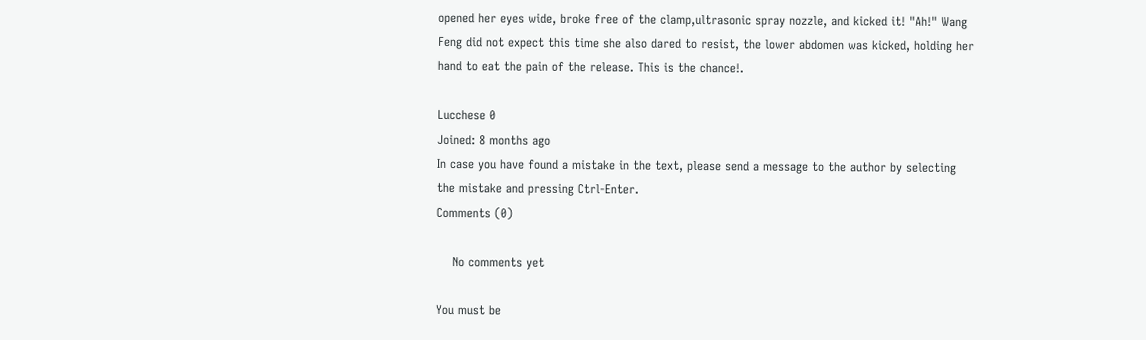opened her eyes wide, broke free of the clamp,ultrasonic spray nozzle, and kicked it! "Ah!" Wang Feng did not expect this time she also dared to resist, the lower abdomen was kicked, holding her hand to eat the pain of the release. This is the chance!.

Lucchese 0
Joined: 8 months ago
In case you have found a mistake in the text, please send a message to the author by selecting the mistake and pressing Ctrl-Enter.
Comments (0)

    No comments yet

You must be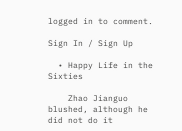logged in to comment.

Sign In / Sign Up

  • Happy Life in the Sixties

    Zhao Jianguo blushed, although he did not do it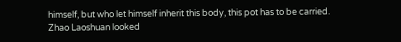himself, but who let himself inherit this body, this pot has to be carried. Zhao Laoshuan looked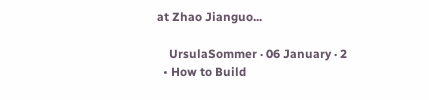at Zhao Jianguo...

    UrsulaSommer · 06 January · 2
  • How to Build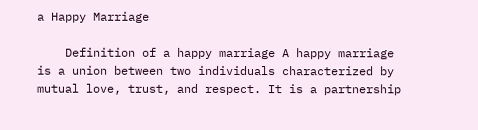a Happy Marriage

    Definition of a happy marriage A happy marriage is a union between two individuals characterized by mutual love, trust, and respect. It is a partnership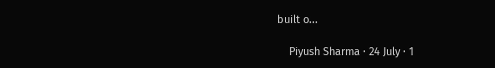built o...

    Piyush Sharma · 24 July · 1